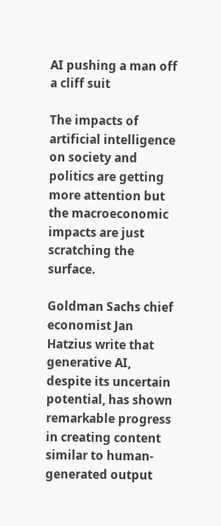AI pushing a man off a cliff suit

The impacts of artificial intelligence on society and politics are getting more attention but the macroeconomic impacts are just scratching the surface.

Goldman Sachs chief economist Jan Hatzius write that generative AI, despite its uncertain potential, has shown remarkable progress in creating content similar to human-generated output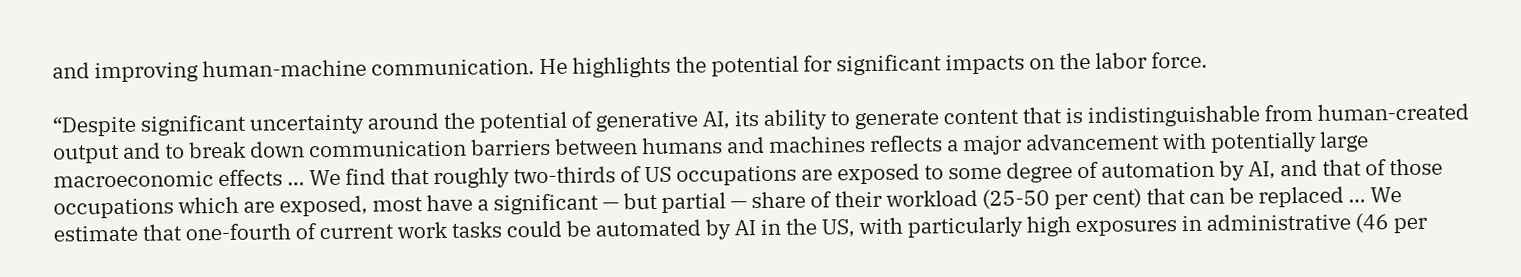and improving human-machine communication. He highlights the potential for significant impacts on the labor force.

“Despite significant uncertainty around the potential of generative AI, its ability to generate content that is indistinguishable from human-created output and to break down communication barriers between humans and machines reflects a major advancement with potentially large macroeconomic effects … We find that roughly two-thirds of US occupations are exposed to some degree of automation by AI, and that of those occupations which are exposed, most have a significant — but partial — share of their workload (25-50 per cent) that can be replaced … We estimate that one-fourth of current work tasks could be automated by AI in the US, with particularly high exposures in administrative (46 per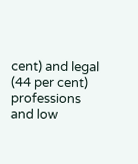cent) and legal (44 per cent) professions and low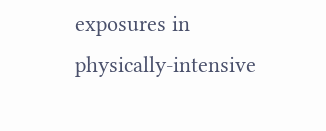exposures in physically-intensive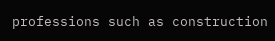professions such as construction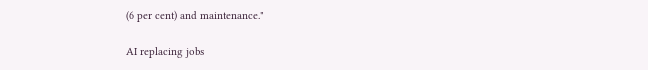(6 per cent) and maintenance."

AI replacing jobs